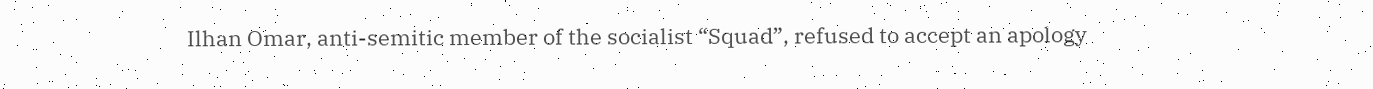Ilhan Omar, anti-semitic member of the socialist “Squad”, refused to accept an apology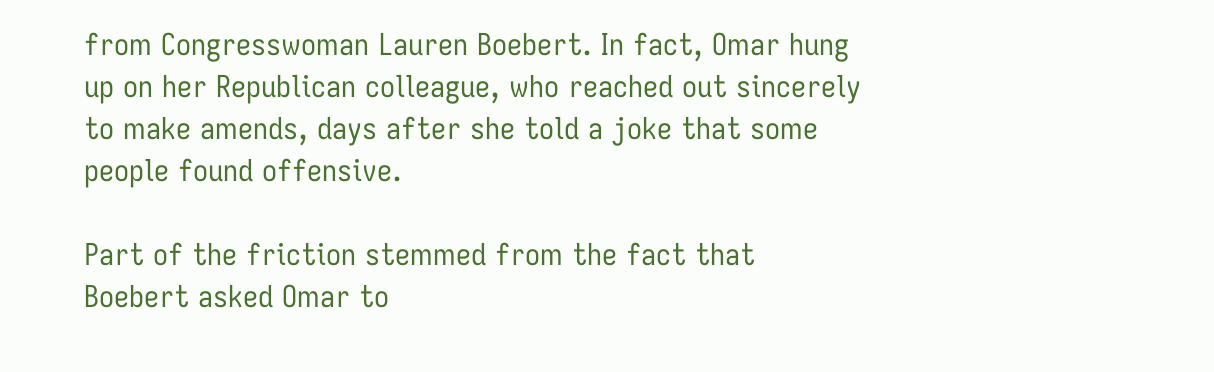from Congresswoman Lauren Boebert. In fact, Omar hung up on her Republican colleague, who reached out sincerely to make amends, days after she told a joke that some people found offensive.

Part of the friction stemmed from the fact that Boebert asked Omar to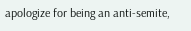apologize for being an anti-semite,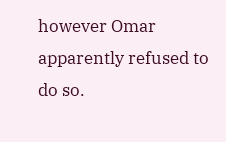however Omar apparently refused to do so.